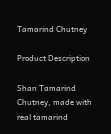Tamarind Chutney

Product Description

Shan Tamarind Chutney, made with real tamarind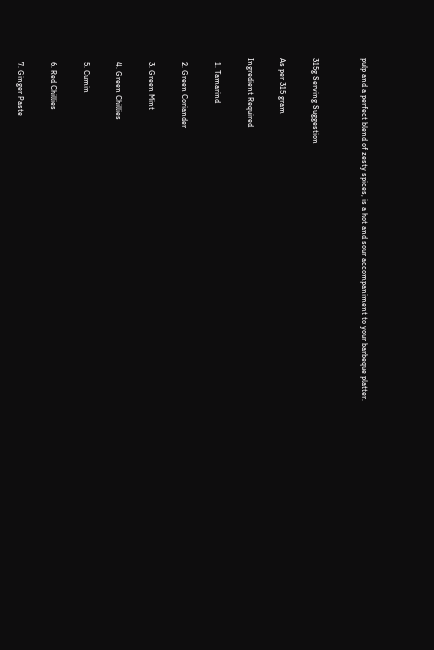pulp and a perfect blend of zesty spices, is a hot and sour accompaniment to your barbeque platter.


315g Serving Suggestion

As per 315 gram

Ingredient Required

  1. Tamarind

  2. Green Coriander

  3. Green Mint

  4. Green Chillies

  5. Cumin

  6. Red Chillies

  7. Ginger Paste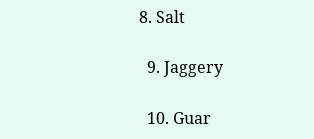8. Salt

  9. Jaggery

  10. Guar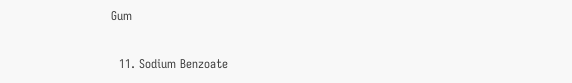Gum

  11. Sodium Benzoate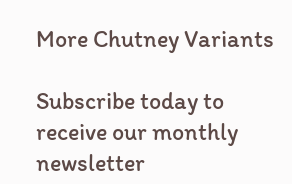More Chutney Variants

Subscribe today to receive our monthly newsletter